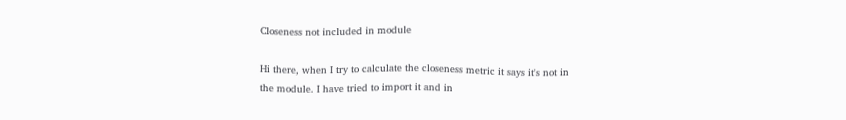Closeness not included in module

Hi there, when I try to calculate the closeness metric it says it's not in
the module. I have tried to import it and in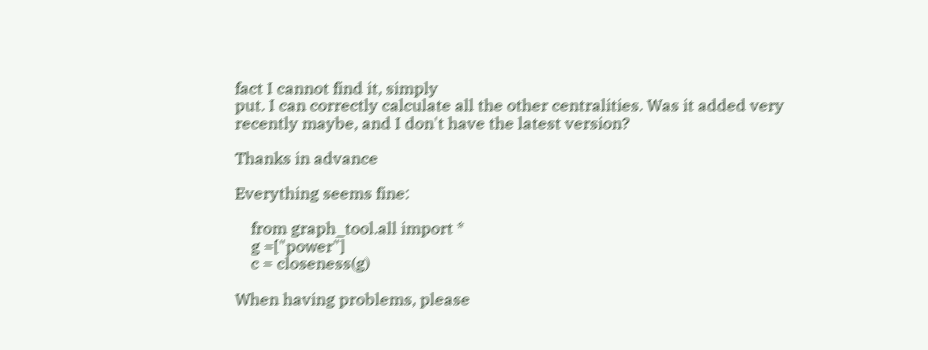fact I cannot find it, simply
put. I can correctly calculate all the other centralities. Was it added very
recently maybe, and I don't have the latest version?

Thanks in advance

Everything seems fine:

    from graph_tool.all import *
    g =["power"]
    c = closeness(g)

When having problems, please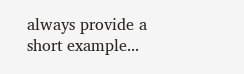always provide a short example...